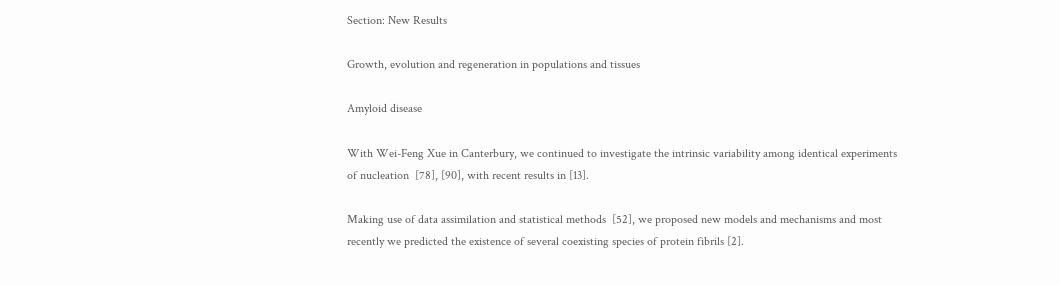Section: New Results

Growth, evolution and regeneration in populations and tissues

Amyloid disease

With Wei-Feng Xue in Canterbury, we continued to investigate the intrinsic variability among identical experiments of nucleation  [78], [90], with recent results in [13].

Making use of data assimilation and statistical methods  [52], we proposed new models and mechanisms and most recently we predicted the existence of several coexisting species of protein fibrils [2].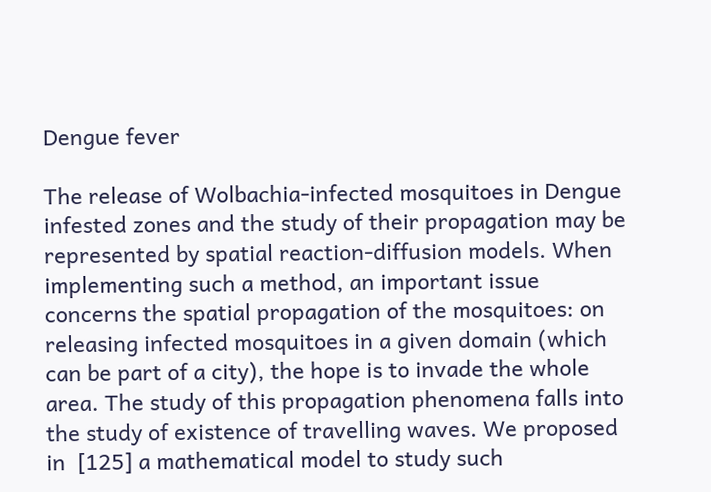Dengue fever

The release of Wolbachia-infected mosquitoes in Dengue infested zones and the study of their propagation may be represented by spatial reaction-diffusion models. When implementing such a method, an important issue concerns the spatial propagation of the mosquitoes: on releasing infected mosquitoes in a given domain (which can be part of a city), the hope is to invade the whole area. The study of this propagation phenomena falls into the study of existence of travelling waves. We proposed in  [125] a mathematical model to study such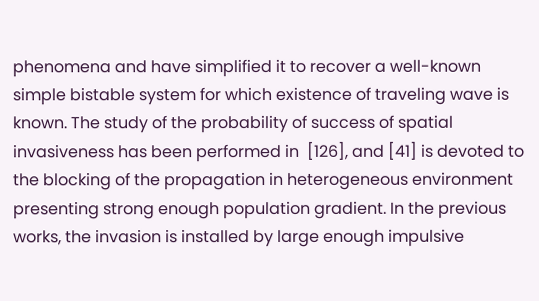phenomena and have simplified it to recover a well-known simple bistable system for which existence of traveling wave is known. The study of the probability of success of spatial invasiveness has been performed in  [126], and [41] is devoted to the blocking of the propagation in heterogeneous environment presenting strong enough population gradient. In the previous works, the invasion is installed by large enough impulsive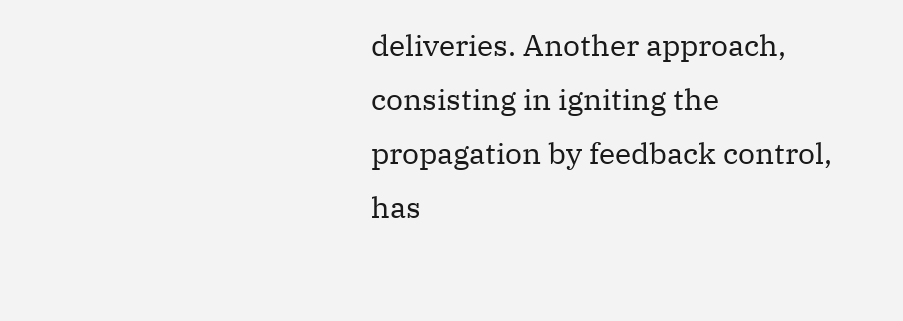deliveries. Another approach, consisting in igniting the propagation by feedback control, has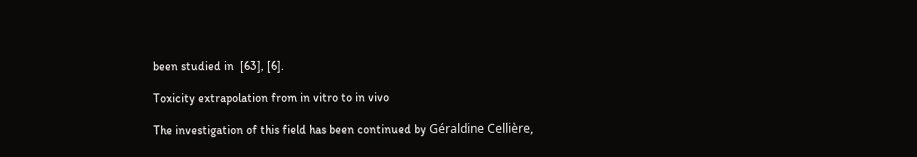been studied in  [63], [6].

Toxicity extrapolation from in vitro to in vivo

The investigation of this field has been continued by Géraldine Cellière,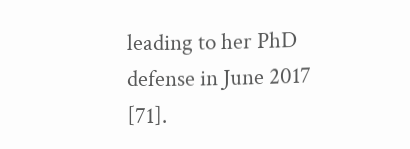leading to her PhD defense in June 2017  [71].